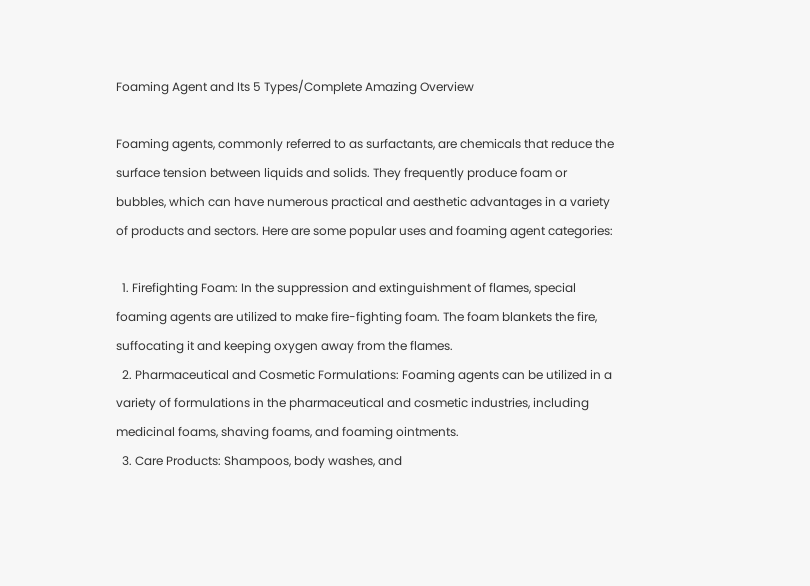Foaming Agent and Its 5 Types/Complete Amazing Overview

Foaming agents, commonly referred to as surfactants, are chemicals that reduce the surface tension between liquids and solids. They frequently produce foam or bubbles, which can have numerous practical and aesthetic advantages in a variety of products and sectors. Here are some popular uses and foaming agent categories:

  1. Firefighting Foam: In the suppression and extinguishment of flames, special foaming agents are utilized to make fire-fighting foam. The foam blankets the fire, suffocating it and keeping oxygen away from the flames.
  2. Pharmaceutical and Cosmetic Formulations: Foaming agents can be utilized in a variety of formulations in the pharmaceutical and cosmetic industries, including medicinal foams, shaving foams, and foaming ointments.
  3. Care Products: Shampoos, body washes, and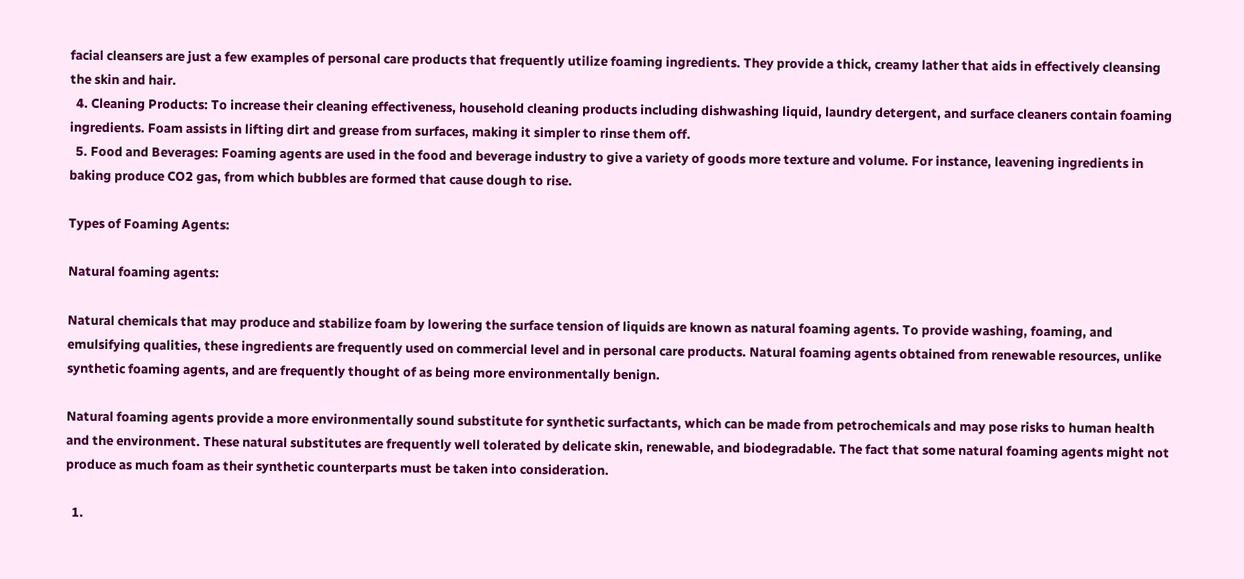facial cleansers are just a few examples of personal care products that frequently utilize foaming ingredients. They provide a thick, creamy lather that aids in effectively cleansing the skin and hair.
  4. Cleaning Products: To increase their cleaning effectiveness, household cleaning products including dishwashing liquid, laundry detergent, and surface cleaners contain foaming ingredients. Foam assists in lifting dirt and grease from surfaces, making it simpler to rinse them off.
  5. Food and Beverages: Foaming agents are used in the food and beverage industry to give a variety of goods more texture and volume. For instance, leavening ingredients in baking produce CO2 gas, from which bubbles are formed that cause dough to rise.

Types of Foaming Agents:

Natural foaming agents:

Natural chemicals that may produce and stabilize foam by lowering the surface tension of liquids are known as natural foaming agents. To provide washing, foaming, and emulsifying qualities, these ingredients are frequently used on commercial level and in personal care products. Natural foaming agents obtained from renewable resources, unlike synthetic foaming agents, and are frequently thought of as being more environmentally benign.

Natural foaming agents provide a more environmentally sound substitute for synthetic surfactants, which can be made from petrochemicals and may pose risks to human health and the environment. These natural substitutes are frequently well tolerated by delicate skin, renewable, and biodegradable. The fact that some natural foaming agents might not produce as much foam as their synthetic counterparts must be taken into consideration.

  1.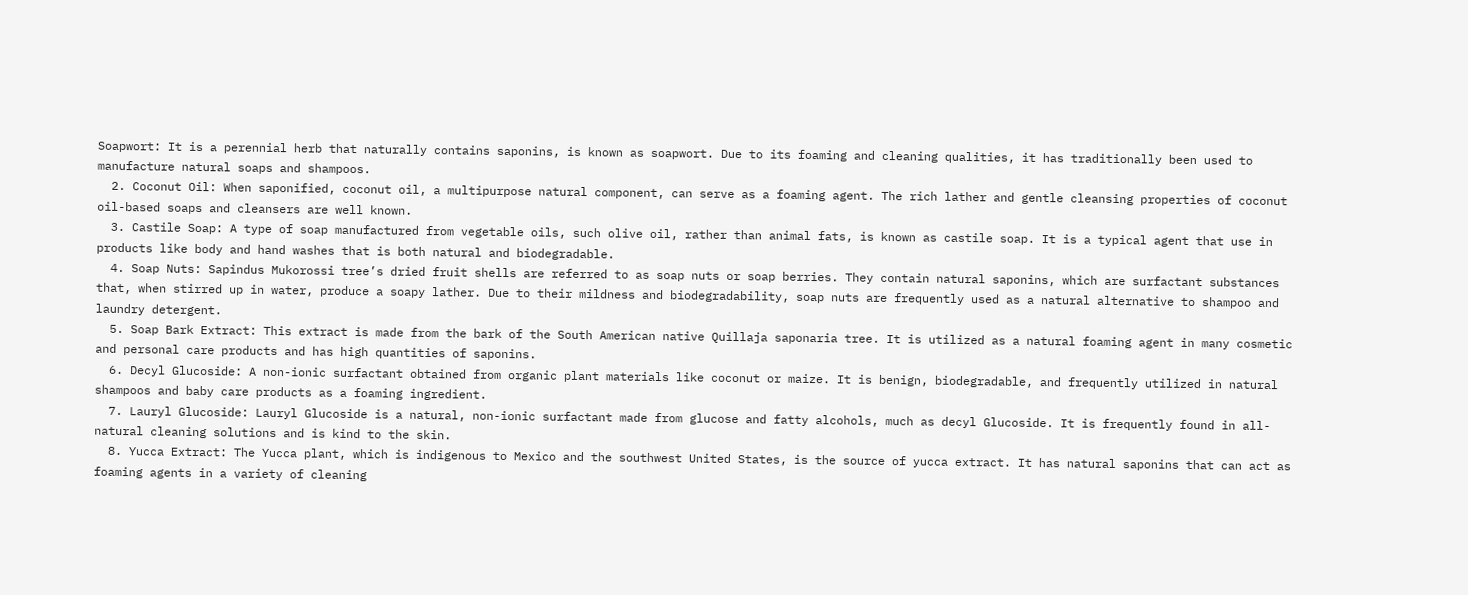Soapwort: It is a perennial herb that naturally contains saponins, is known as soapwort. Due to its foaming and cleaning qualities, it has traditionally been used to manufacture natural soaps and shampoos.
  2. Coconut Oil: When saponified, coconut oil, a multipurpose natural component, can serve as a foaming agent. The rich lather and gentle cleansing properties of coconut oil-based soaps and cleansers are well known.
  3. Castile Soap: A type of soap manufactured from vegetable oils, such olive oil, rather than animal fats, is known as castile soap. It is a typical agent that use in products like body and hand washes that is both natural and biodegradable.
  4. Soap Nuts: Sapindus Mukorossi tree’s dried fruit shells are referred to as soap nuts or soap berries. They contain natural saponins, which are surfactant substances that, when stirred up in water, produce a soapy lather. Due to their mildness and biodegradability, soap nuts are frequently used as a natural alternative to shampoo and laundry detergent.
  5. Soap Bark Extract: This extract is made from the bark of the South American native Quillaja saponaria tree. It is utilized as a natural foaming agent in many cosmetic and personal care products and has high quantities of saponins.
  6. Decyl Glucoside: A non-ionic surfactant obtained from organic plant materials like coconut or maize. It is benign, biodegradable, and frequently utilized in natural shampoos and baby care products as a foaming ingredient.
  7. Lauryl Glucoside: Lauryl Glucoside is a natural, non-ionic surfactant made from glucose and fatty alcohols, much as decyl Glucoside. It is frequently found in all-natural cleaning solutions and is kind to the skin.
  8. Yucca Extract: The Yucca plant, which is indigenous to Mexico and the southwest United States, is the source of yucca extract. It has natural saponins that can act as foaming agents in a variety of cleaning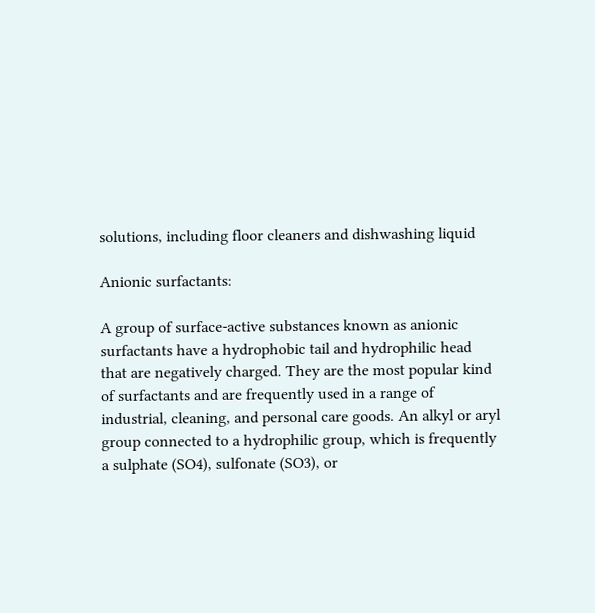solutions, including floor cleaners and dishwashing liquid

Anionic surfactants:

A group of surface-active substances known as anionic surfactants have a hydrophobic tail and hydrophilic head that are negatively charged. They are the most popular kind of surfactants and are frequently used in a range of industrial, cleaning, and personal care goods. An alkyl or aryl group connected to a hydrophilic group, which is frequently a sulphate (SO4), sulfonate (SO3), or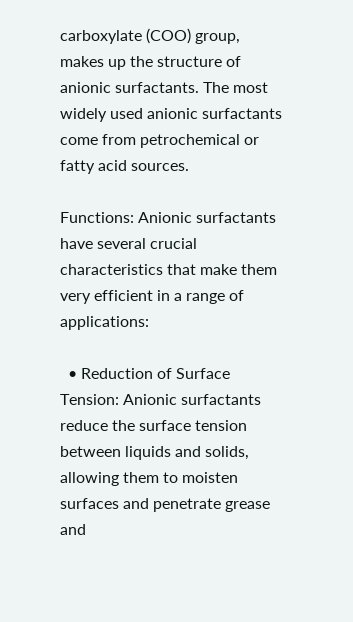carboxylate (COO) group, makes up the structure of anionic surfactants. The most widely used anionic surfactants come from petrochemical or fatty acid sources.

Functions: Anionic surfactants have several crucial characteristics that make them very efficient in a range of applications:

  • Reduction of Surface Tension: Anionic surfactants reduce the surface tension between liquids and solids, allowing them to moisten surfaces and penetrate grease and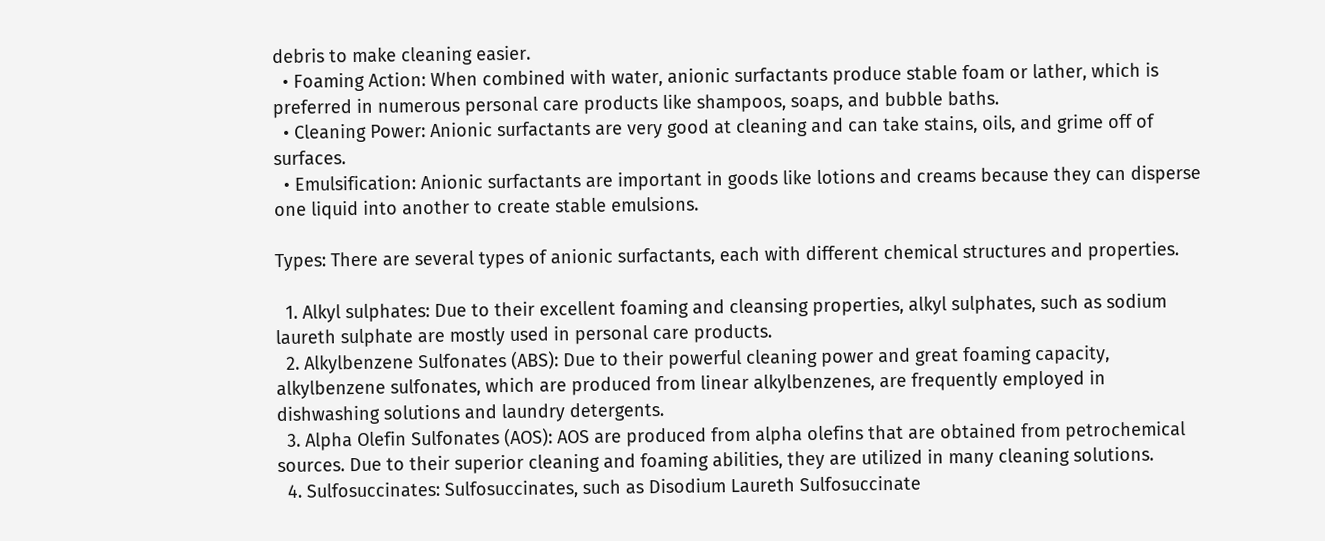debris to make cleaning easier.
  • Foaming Action: When combined with water, anionic surfactants produce stable foam or lather, which is preferred in numerous personal care products like shampoos, soaps, and bubble baths.
  • Cleaning Power: Anionic surfactants are very good at cleaning and can take stains, oils, and grime off of surfaces.
  • Emulsification: Anionic surfactants are important in goods like lotions and creams because they can disperse one liquid into another to create stable emulsions.

Types: There are several types of anionic surfactants, each with different chemical structures and properties.

  1. Alkyl sulphates: Due to their excellent foaming and cleansing properties, alkyl sulphates, such as sodium laureth sulphate are mostly used in personal care products.
  2. Alkylbenzene Sulfonates (ABS): Due to their powerful cleaning power and great foaming capacity, alkylbenzene sulfonates, which are produced from linear alkylbenzenes, are frequently employed in dishwashing solutions and laundry detergents.
  3. Alpha Olefin Sulfonates (AOS): AOS are produced from alpha olefins that are obtained from petrochemical sources. Due to their superior cleaning and foaming abilities, they are utilized in many cleaning solutions.
  4. Sulfosuccinates: Sulfosuccinates, such as Disodium Laureth Sulfosuccinate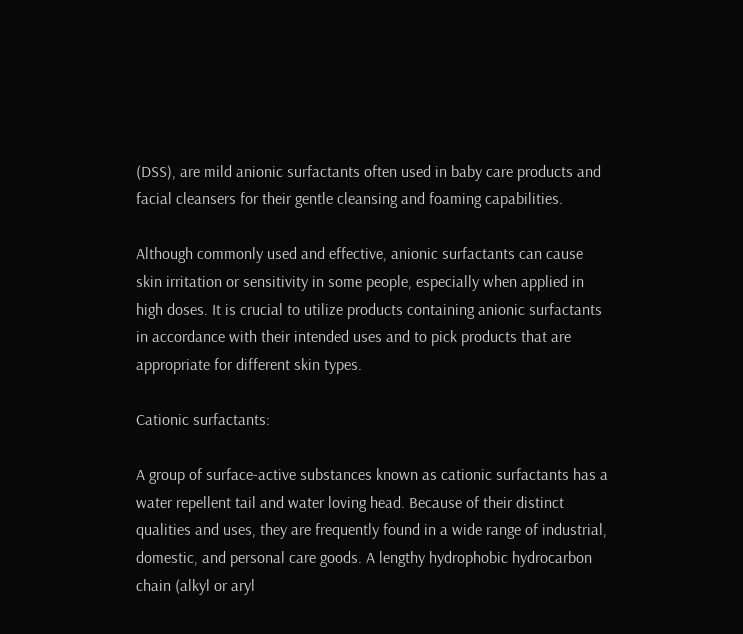(DSS), are mild anionic surfactants often used in baby care products and facial cleansers for their gentle cleansing and foaming capabilities.

Although commonly used and effective, anionic surfactants can cause skin irritation or sensitivity in some people, especially when applied in high doses. It is crucial to utilize products containing anionic surfactants in accordance with their intended uses and to pick products that are appropriate for different skin types.

Cationic surfactants:

A group of surface-active substances known as cationic surfactants has a water repellent tail and water loving head. Because of their distinct qualities and uses, they are frequently found in a wide range of industrial, domestic, and personal care goods. A lengthy hydrophobic hydrocarbon chain (alkyl or aryl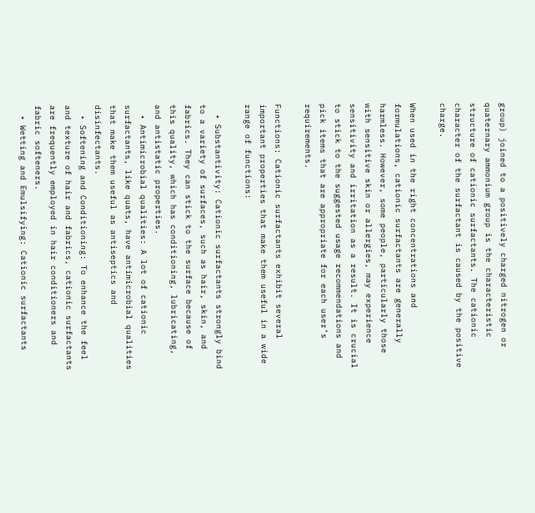group) joined to a positively charged nitrogen or quaternary ammonium group is the characteristic structure of cationic surfactants. The cationic character of the surfactant is caused by the positive charge.

When used in the right concentrations and formulations, cationic surfactants are generally harmless. However, some people, particularly those with sensitive skin or allergies, may experience sensitivity and irritation as a result. It is crucial to stick to the suggested usage recommendations and pick items that are appropriate for each user’s requirements.

Functions: Cationic surfactants exhibit several important properties that make them useful in a wide range of functions:

  • Substantivity: Cationic surfactants strongly bind to a variety of surfaces, such as hair, skin, and fabrics. They can stick to the surface because of this quality, which has conditioning, lubricating, and antistatic properties.
  • Antimicrobial qualities: A lot of cationic surfactants, like quats, have antimicrobial qualities that make them useful as antiseptics and disinfectants.
  • Softening and Conditioning: To enhance the feel and texture of hair and fabrics, cationic surfactants are frequently employed in hair conditioners and fabric softeners.
  • Wetting and Emulsifying: Cationic surfactants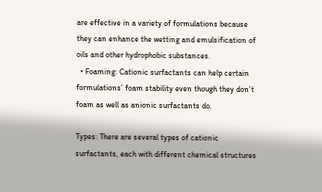are effective in a variety of formulations because they can enhance the wetting and emulsification of oils and other hydrophobic substances.
  • Foaming: Cationic surfactants can help certain formulations’ foam stability even though they don’t foam as well as anionic surfactants do.

Types: There are several types of cationic surfactants, each with different chemical structures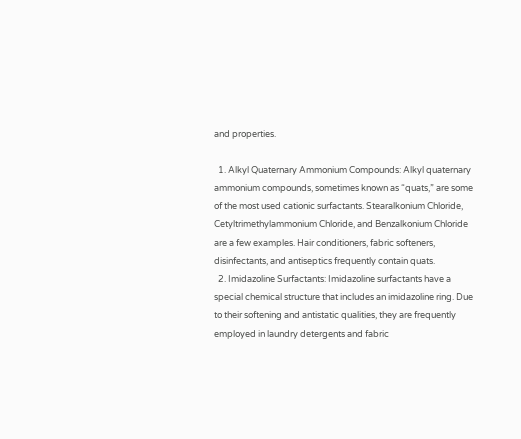and properties.

  1. Alkyl Quaternary Ammonium Compounds: Alkyl quaternary ammonium compounds, sometimes known as “quats,” are some of the most used cationic surfactants. Stearalkonium Chloride, Cetyltrimethylammonium Chloride, and Benzalkonium Chloride are a few examples. Hair conditioners, fabric softeners, disinfectants, and antiseptics frequently contain quats.
  2. Imidazoline Surfactants: Imidazoline surfactants have a special chemical structure that includes an imidazoline ring. Due to their softening and antistatic qualities, they are frequently employed in laundry detergents and fabric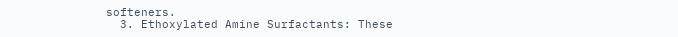softeners.
  3. Ethoxylated Amine Surfactants: These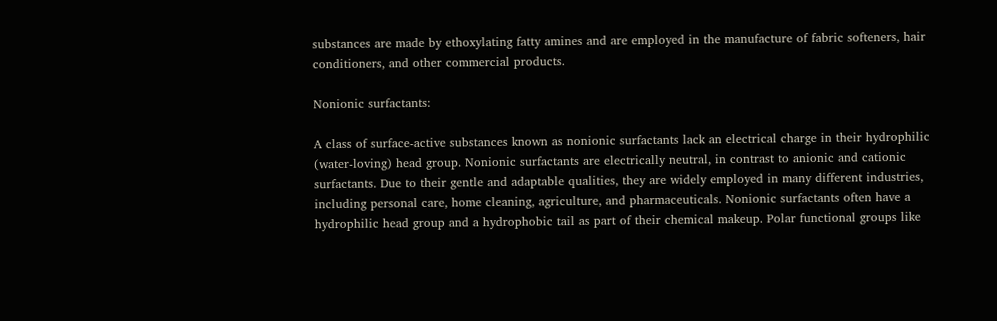substances are made by ethoxylating fatty amines and are employed in the manufacture of fabric softeners, hair conditioners, and other commercial products.

Nonionic surfactants:

A class of surface-active substances known as nonionic surfactants lack an electrical charge in their hydrophilic (water-loving) head group. Nonionic surfactants are electrically neutral, in contrast to anionic and cationic surfactants. Due to their gentle and adaptable qualities, they are widely employed in many different industries, including personal care, home cleaning, agriculture, and pharmaceuticals. Nonionic surfactants often have a hydrophilic head group and a hydrophobic tail as part of their chemical makeup. Polar functional groups like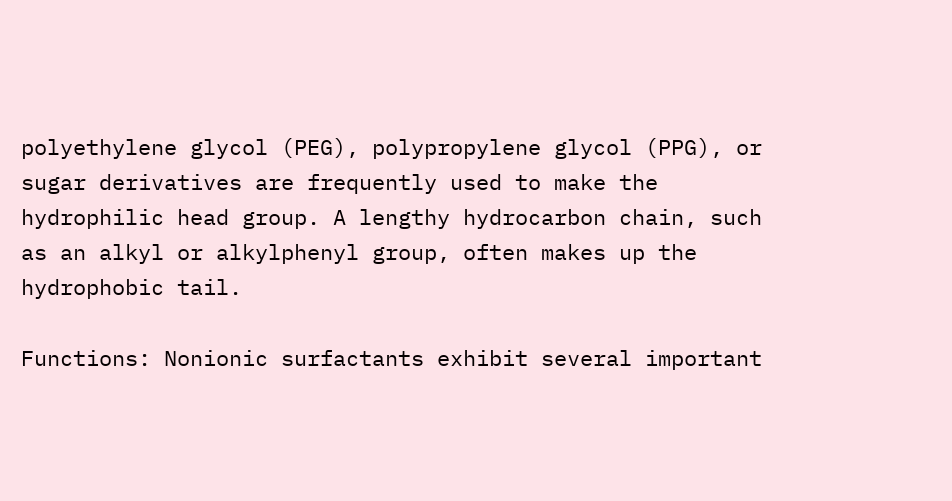polyethylene glycol (PEG), polypropylene glycol (PPG), or sugar derivatives are frequently used to make the hydrophilic head group. A lengthy hydrocarbon chain, such as an alkyl or alkylphenyl group, often makes up the hydrophobic tail.

Functions: Nonionic surfactants exhibit several important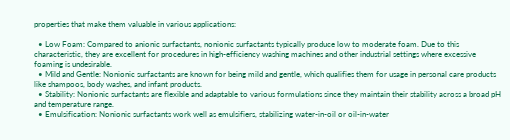properties that make them valuable in various applications:

  • Low Foam: Compared to anionic surfactants, nonionic surfactants typically produce low to moderate foam. Due to this characteristic, they are excellent for procedures in high-efficiency washing machines and other industrial settings where excessive foaming is undesirable.
  • Mild and Gentle: Nonionic surfactants are known for being mild and gentle, which qualifies them for usage in personal care products like shampoos, body washes, and infant products.
  • Stability: Nonionic surfactants are flexible and adaptable to various formulations since they maintain their stability across a broad pH and temperature range.
  • Emulsification: Nonionic surfactants work well as emulsifiers, stabilizing water-in-oil or oil-in-water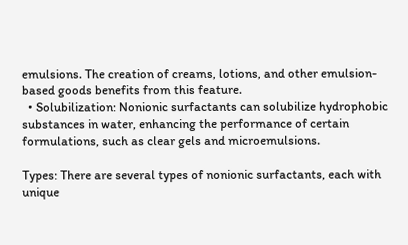emulsions. The creation of creams, lotions, and other emulsion-based goods benefits from this feature.
  • Solubilization: Nonionic surfactants can solubilize hydrophobic substances in water, enhancing the performance of certain formulations, such as clear gels and microemulsions.

Types: There are several types of nonionic surfactants, each with unique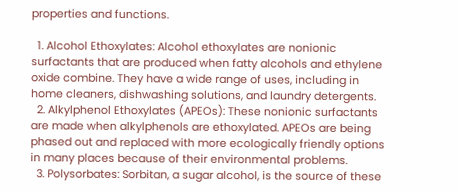properties and functions.

  1. Alcohol Ethoxylates: Alcohol ethoxylates are nonionic surfactants that are produced when fatty alcohols and ethylene oxide combine. They have a wide range of uses, including in home cleaners, dishwashing solutions, and laundry detergents.
  2. Alkylphenol Ethoxylates (APEOs): These nonionic surfactants are made when alkylphenols are ethoxylated. APEOs are being phased out and replaced with more ecologically friendly options in many places because of their environmental problems.
  3. Polysorbates: Sorbitan, a sugar alcohol, is the source of these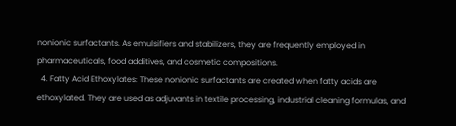nonionic surfactants. As emulsifiers and stabilizers, they are frequently employed in pharmaceuticals, food additives, and cosmetic compositions.
  4. Fatty Acid Ethoxylates: These nonionic surfactants are created when fatty acids are ethoxylated. They are used as adjuvants in textile processing, industrial cleaning formulas, and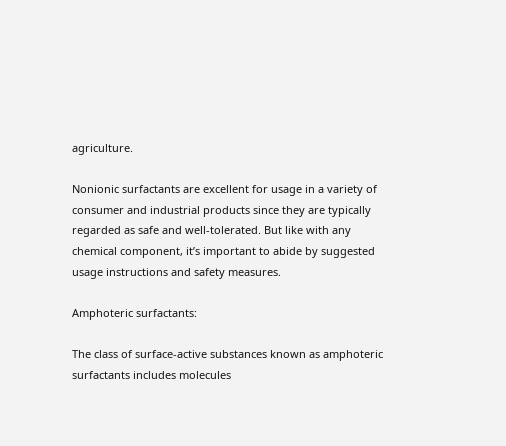agriculture.

Nonionic surfactants are excellent for usage in a variety of consumer and industrial products since they are typically regarded as safe and well-tolerated. But like with any chemical component, it’s important to abide by suggested usage instructions and safety measures.

Amphoteric surfactants:

The class of surface-active substances known as amphoteric surfactants includes molecules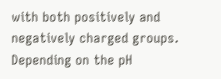with both positively and negatively charged groups. Depending on the pH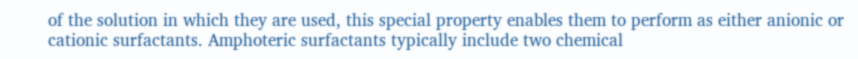of the solution in which they are used, this special property enables them to perform as either anionic or cationic surfactants. Amphoteric surfactants typically include two chemical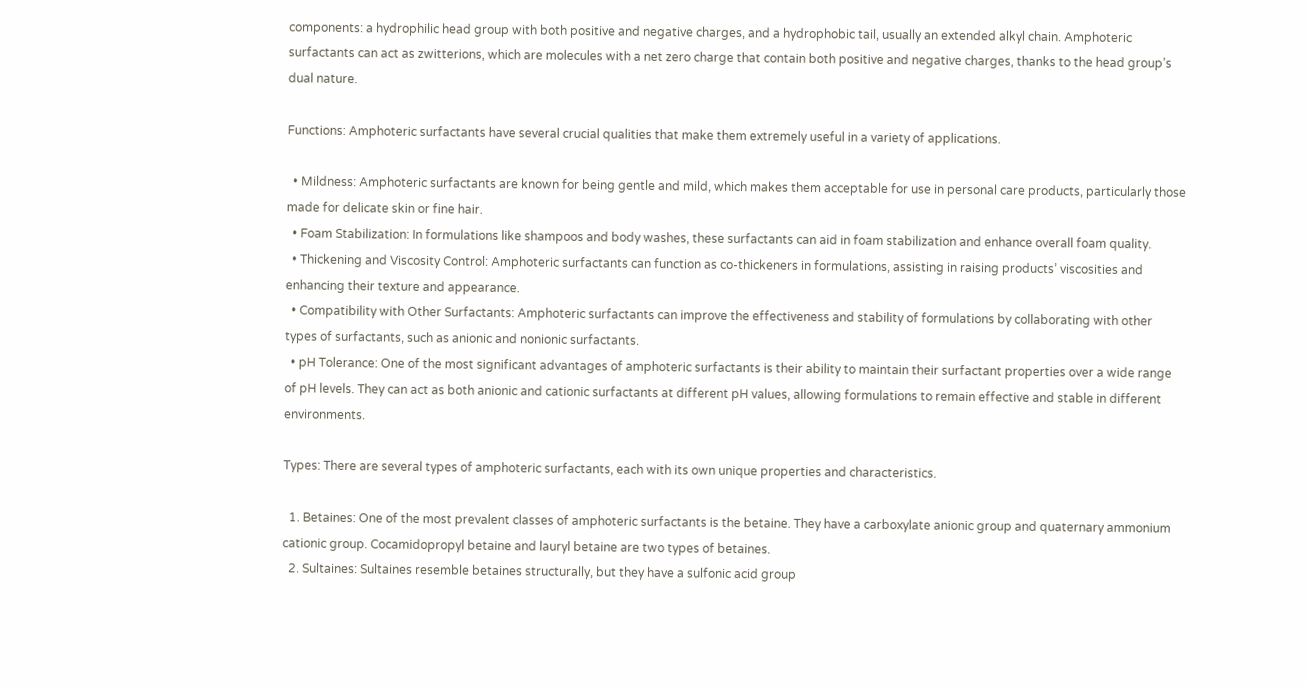components: a hydrophilic head group with both positive and negative charges, and a hydrophobic tail, usually an extended alkyl chain. Amphoteric surfactants can act as zwitterions, which are molecules with a net zero charge that contain both positive and negative charges, thanks to the head group’s dual nature.

Functions: Amphoteric surfactants have several crucial qualities that make them extremely useful in a variety of applications.

  • Mildness: Amphoteric surfactants are known for being gentle and mild, which makes them acceptable for use in personal care products, particularly those made for delicate skin or fine hair.
  • Foam Stabilization: In formulations like shampoos and body washes, these surfactants can aid in foam stabilization and enhance overall foam quality.
  • Thickening and Viscosity Control: Amphoteric surfactants can function as co-thickeners in formulations, assisting in raising products’ viscosities and enhancing their texture and appearance.
  • Compatibility with Other Surfactants: Amphoteric surfactants can improve the effectiveness and stability of formulations by collaborating with other types of surfactants, such as anionic and nonionic surfactants.
  • pH Tolerance: One of the most significant advantages of amphoteric surfactants is their ability to maintain their surfactant properties over a wide range of pH levels. They can act as both anionic and cationic surfactants at different pH values, allowing formulations to remain effective and stable in different environments.

Types: There are several types of amphoteric surfactants, each with its own unique properties and characteristics.

  1. Betaines: One of the most prevalent classes of amphoteric surfactants is the betaine. They have a carboxylate anionic group and quaternary ammonium cationic group. Cocamidopropyl betaine and lauryl betaine are two types of betaines.
  2. Sultaines: Sultaines resemble betaines structurally, but they have a sulfonic acid group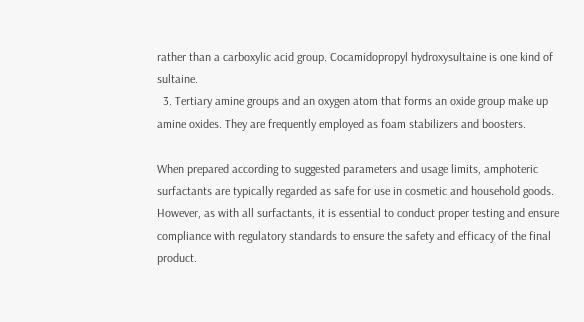rather than a carboxylic acid group. Cocamidopropyl hydroxysultaine is one kind of sultaine.
  3. Tertiary amine groups and an oxygen atom that forms an oxide group make up amine oxides. They are frequently employed as foam stabilizers and boosters.

When prepared according to suggested parameters and usage limits, amphoteric surfactants are typically regarded as safe for use in cosmetic and household goods. However, as with all surfactants, it is essential to conduct proper testing and ensure compliance with regulatory standards to ensure the safety and efficacy of the final product.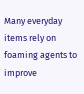Many everyday items rely on foaming agents to improve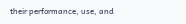their performance, use, and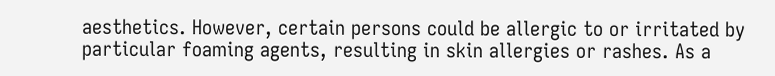aesthetics. However, certain persons could be allergic to or irritated by particular foaming agents, resulting in skin allergies or rashes. As a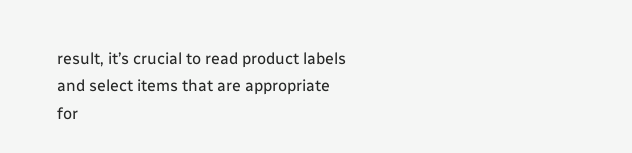result, it’s crucial to read product labels and select items that are appropriate for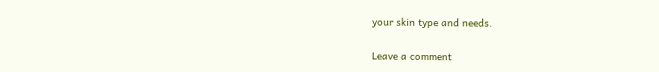your skin type and needs.

Leave a comment